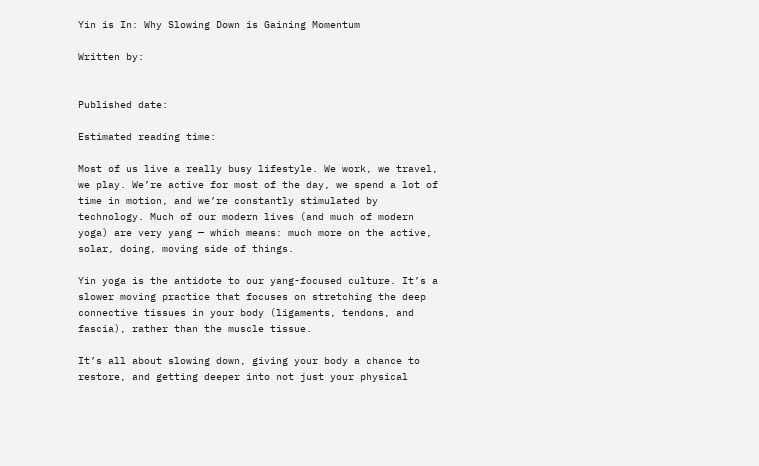Yin is In: Why Slowing Down is Gaining Momentum

Written by:


Published date:

Estimated reading time:

Most of us live a really busy lifestyle. We work, we travel, we play. We’re active for most of the day, we spend a lot of time in motion, and we’re constantly stimulated by technology. Much of our modern lives (and much of modern yoga) are very yang — which means: much more on the active, solar, doing, moving side of things.

Yin yoga is the antidote to our yang-focused culture. It’s a slower moving practice that focuses on stretching the deep connective tissues in your body (ligaments, tendons, and fascia), rather than the muscle tissue.

It’s all about slowing down, giving your body a chance to restore, and getting deeper into not just your physical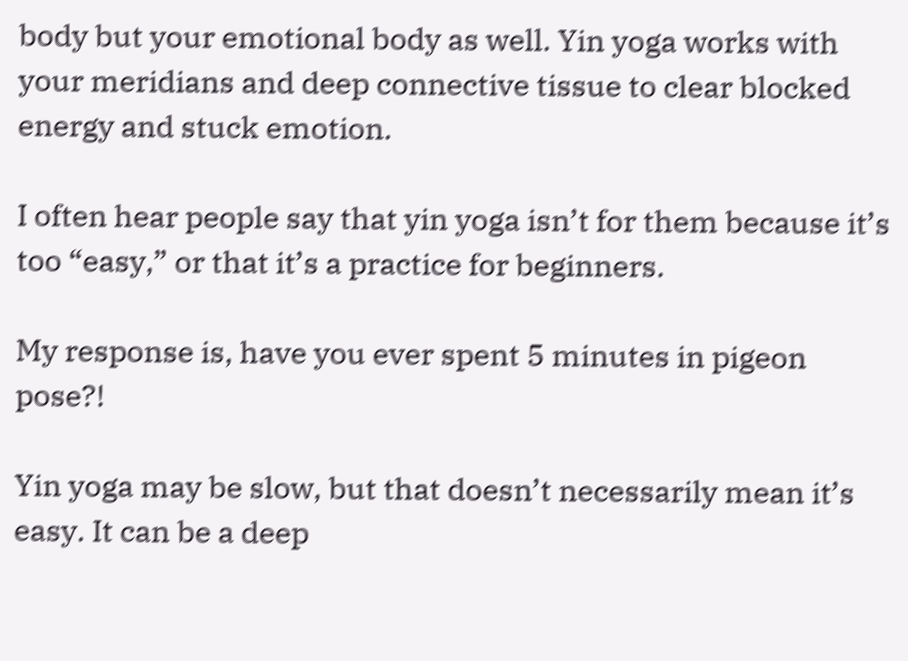body but your emotional body as well. Yin yoga works with your meridians and deep connective tissue to clear blocked energy and stuck emotion.

I often hear people say that yin yoga isn’t for them because it’s too “easy,” or that it’s a practice for beginners.

My response is, have you ever spent 5 minutes in pigeon pose?!

Yin yoga may be slow, but that doesn’t necessarily mean it’s easy. It can be a deep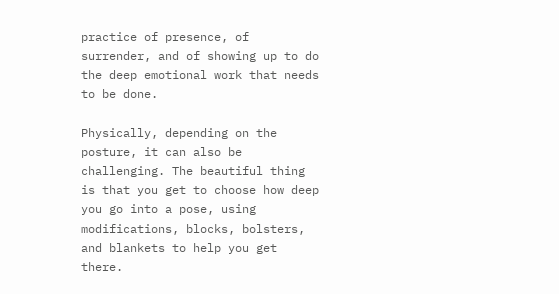practice of presence, of surrender, and of showing up to do the deep emotional work that needs to be done.

Physically, depending on the posture, it can also be challenging. The beautiful thing is that you get to choose how deep you go into a pose, using modifications, blocks, bolsters, and blankets to help you get there.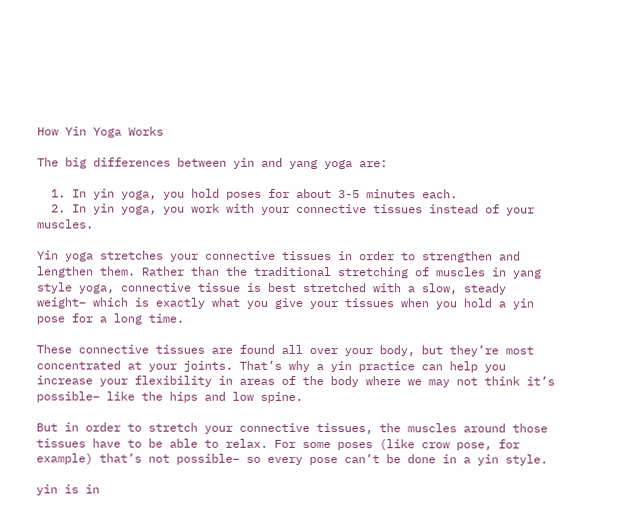How Yin Yoga Works

The big differences between yin and yang yoga are:

  1. In yin yoga, you hold poses for about 3-5 minutes each.
  2. In yin yoga, you work with your connective tissues instead of your muscles.

Yin yoga stretches your connective tissues in order to strengthen and lengthen them. Rather than the traditional stretching of muscles in yang style yoga, connective tissue is best stretched with a slow, steady weight– which is exactly what you give your tissues when you hold a yin pose for a long time.

These connective tissues are found all over your body, but they’re most concentrated at your joints. That’s why a yin practice can help you increase your flexibility in areas of the body where we may not think it’s possible– like the hips and low spine.

But in order to stretch your connective tissues, the muscles around those tissues have to be able to relax. For some poses (like crow pose, for example) that’s not possible– so every pose can’t be done in a yin style.

yin is in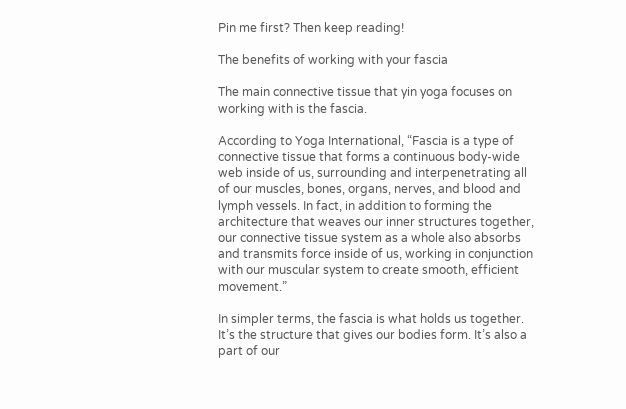Pin me first? Then keep reading!

The benefits of working with your fascia

The main connective tissue that yin yoga focuses on working with is the fascia.

According to Yoga International, “Fascia is a type of connective tissue that forms a continuous body-wide web inside of us, surrounding and interpenetrating all of our muscles, bones, organs, nerves, and blood and lymph vessels. In fact, in addition to forming the architecture that weaves our inner structures together, our connective tissue system as a whole also absorbs and transmits force inside of us, working in conjunction with our muscular system to create smooth, efficient movement.”

In simpler terms, the fascia is what holds us together. It’s the structure that gives our bodies form. It’s also a part of our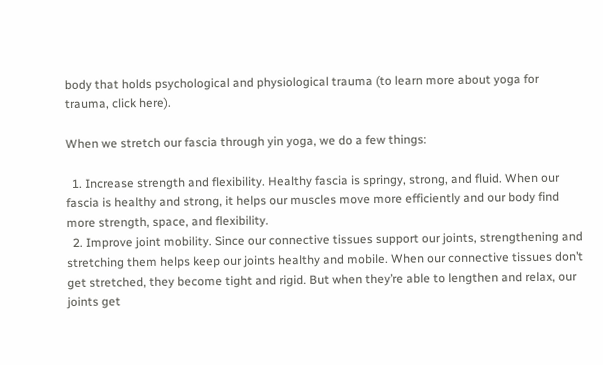body that holds psychological and physiological trauma (to learn more about yoga for trauma, click here).

When we stretch our fascia through yin yoga, we do a few things:

  1. Increase strength and flexibility. Healthy fascia is springy, strong, and fluid. When our fascia is healthy and strong, it helps our muscles move more efficiently and our body find more strength, space, and flexibility.
  2. Improve joint mobility. Since our connective tissues support our joints, strengthening and stretching them helps keep our joints healthy and mobile. When our connective tissues don’t get stretched, they become tight and rigid. But when they’re able to lengthen and relax, our joints get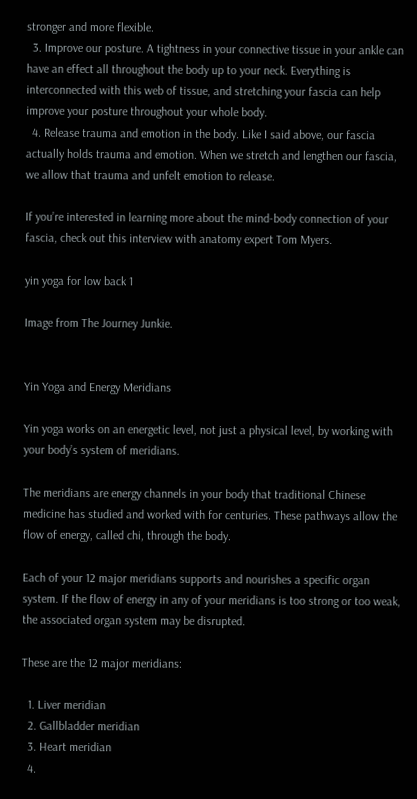stronger and more flexible.
  3. Improve our posture. A tightness in your connective tissue in your ankle can have an effect all throughout the body up to your neck. Everything is interconnected with this web of tissue, and stretching your fascia can help improve your posture throughout your whole body.
  4. Release trauma and emotion in the body. Like I said above, our fascia actually holds trauma and emotion. When we stretch and lengthen our fascia, we allow that trauma and unfelt emotion to release.

If you’re interested in learning more about the mind-body connection of your fascia, check out this interview with anatomy expert Tom Myers.

yin yoga for low back 1

Image from The Journey Junkie.


Yin Yoga and Energy Meridians

Yin yoga works on an energetic level, not just a physical level, by working with your body’s system of meridians.

The meridians are energy channels in your body that traditional Chinese medicine has studied and worked with for centuries. These pathways allow the flow of energy, called chi, through the body.

Each of your 12 major meridians supports and nourishes a specific organ system. If the flow of energy in any of your meridians is too strong or too weak, the associated organ system may be disrupted.

These are the 12 major meridians:

  1. Liver meridian
  2. Gallbladder meridian
  3. Heart meridian
  4.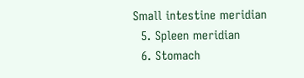Small intestine meridian
  5. Spleen meridian
  6. Stomach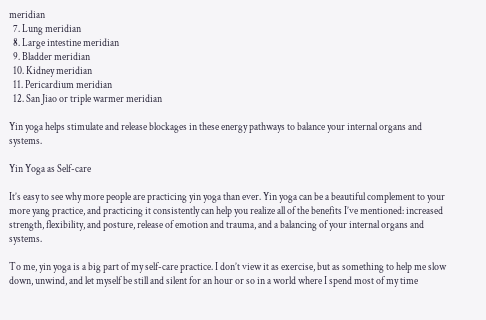meridian
  7. Lung meridian
  8. Large intestine meridian
  9. Bladder meridian
  10. Kidney meridian
  11. Pericardium meridian
  12. San Jiao or triple warmer meridian

Yin yoga helps stimulate and release blockages in these energy pathways to balance your internal organs and systems.

Yin Yoga as Self-care

It’s easy to see why more people are practicing yin yoga than ever. Yin yoga can be a beautiful complement to your more yang practice, and practicing it consistently can help you realize all of the benefits I’ve mentioned: increased strength, flexibility, and posture, release of emotion and trauma, and a balancing of your internal organs and systems.

To me, yin yoga is a big part of my self-care practice. I don’t view it as exercise, but as something to help me slow down, unwind, and let myself be still and silent for an hour or so in a world where I spend most of my time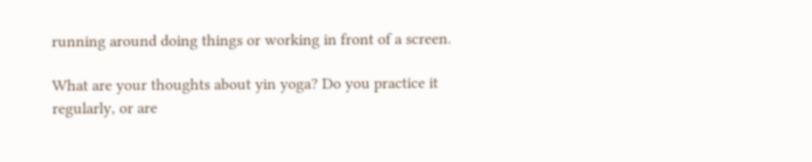running around doing things or working in front of a screen.

What are your thoughts about yin yoga? Do you practice it regularly, or are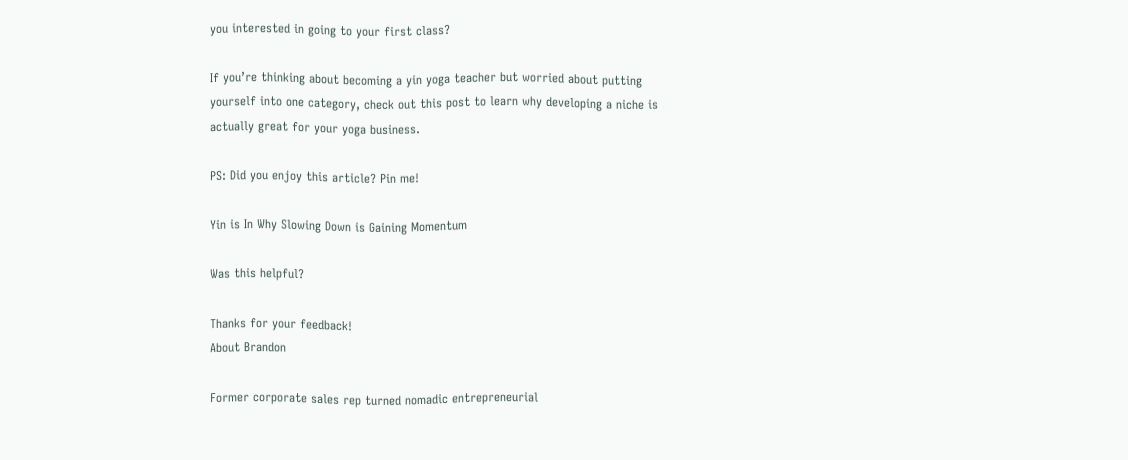you interested in going to your first class?

If you’re thinking about becoming a yin yoga teacher but worried about putting yourself into one category, check out this post to learn why developing a niche is actually great for your yoga business.

PS: Did you enjoy this article? Pin me!

Yin is In Why Slowing Down is Gaining Momentum

Was this helpful?

Thanks for your feedback!
About Brandon

Former corporate sales rep turned nomadic entrepreneurial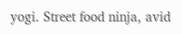yogi. Street food ninja, avid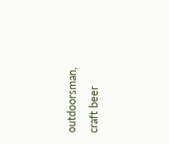outdoorsman, craft beer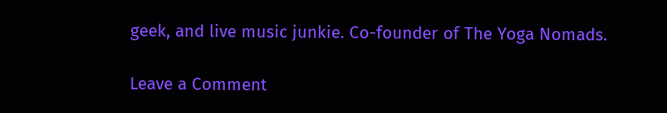geek, and live music junkie. Co-founder of The Yoga Nomads.

Leave a Comment